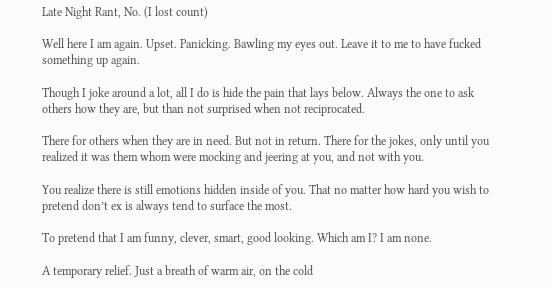Late Night Rant, No. (I lost count)

Well here I am again. Upset. Panicking. Bawling my eyes out. Leave it to me to have fucked something up again.

Though I joke around a lot, all I do is hide the pain that lays below. Always the one to ask others how they are, but than not surprised when not reciprocated.

There for others when they are in need. But not in return. There for the jokes, only until you realized it was them whom were mocking and jeering at you, and not with you.

You realize there is still emotions hidden inside of you. That no matter how hard you wish to pretend don’t ex is always tend to surface the most.

To pretend that I am funny, clever, smart, good looking. Which am I? I am none.

A temporary relief. Just a breath of warm air, on the cold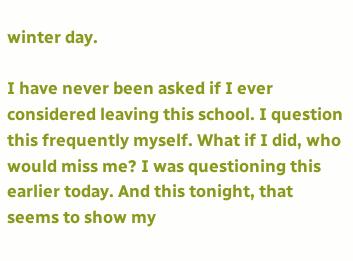winter day.

I have never been asked if I ever considered leaving this school. I question this frequently myself. What if I did, who would miss me? I was questioning this earlier today. And this tonight, that seems to show my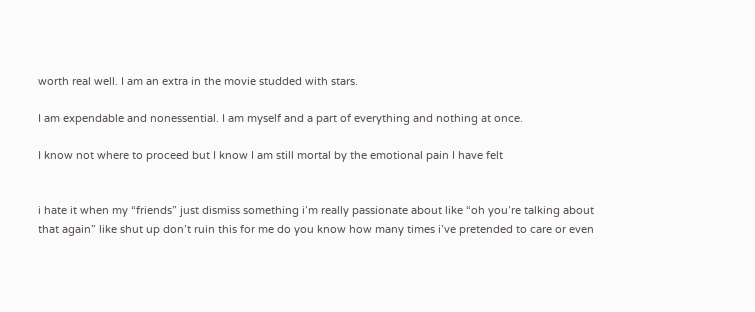worth real well. I am an extra in the movie studded with stars.

I am expendable and nonessential. I am myself and a part of everything and nothing at once.

I know not where to proceed but I know I am still mortal by the emotional pain I have felt


i hate it when my “friends” just dismiss something i’m really passionate about like “oh you’re talking about that again” like shut up don’t ruin this for me do you know how many times i’ve pretended to care or even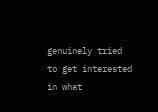genuinely tried to get interested in what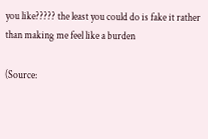you like????? the least you could do is fake it rather than making me feel like a burden

(Source: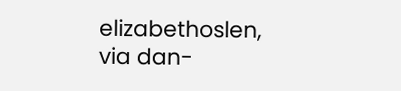elizabethoslen, via dan-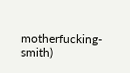motherfucking-smith)